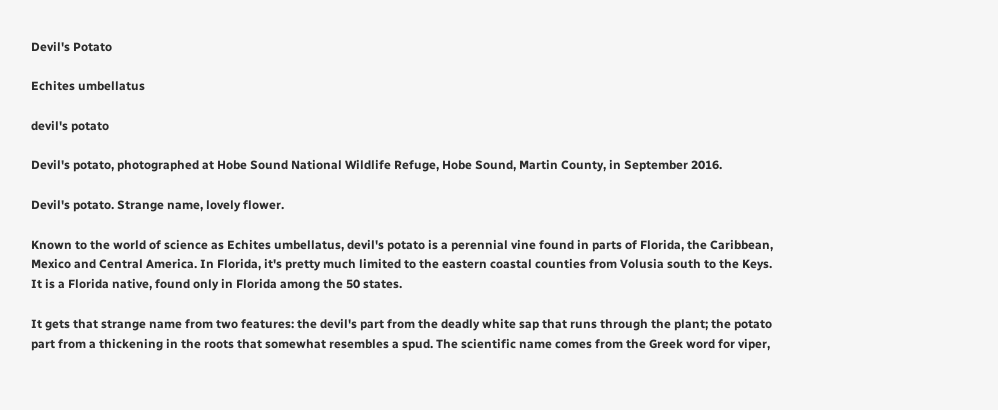Devil's Potato

Echites umbellatus

devil's potato

Devil's potato, photographed at Hobe Sound National Wildlife Refuge, Hobe Sound, Martin County, in September 2016.

Devil's potato. Strange name, lovely flower.

Known to the world of science as Echites umbellatus, devil's potato is a perennial vine found in parts of Florida, the Caribbean, Mexico and Central America. In Florida, it's pretty much limited to the eastern coastal counties from Volusia south to the Keys. It is a Florida native, found only in Florida among the 50 states.

It gets that strange name from two features: the devil's part from the deadly white sap that runs through the plant; the potato part from a thickening in the roots that somewhat resembles a spud. The scientific name comes from the Greek word for viper,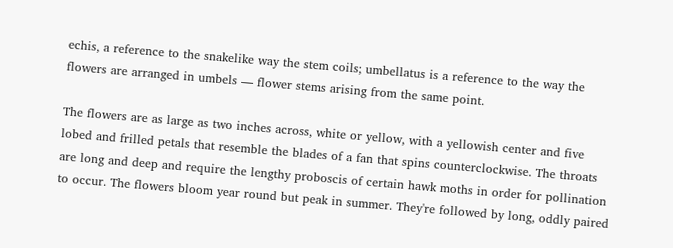echis, a reference to the snakelike way the stem coils; umbellatus is a reference to the way the flowers are arranged in umbels — flower stems arising from the same point.

The flowers are as large as two inches across, white or yellow, with a yellowish center and five lobed and frilled petals that resemble the blades of a fan that spins counterclockwise. The throats are long and deep and require the lengthy proboscis of certain hawk moths in order for pollination to occur. The flowers bloom year round but peak in summer. They're followed by long, oddly paired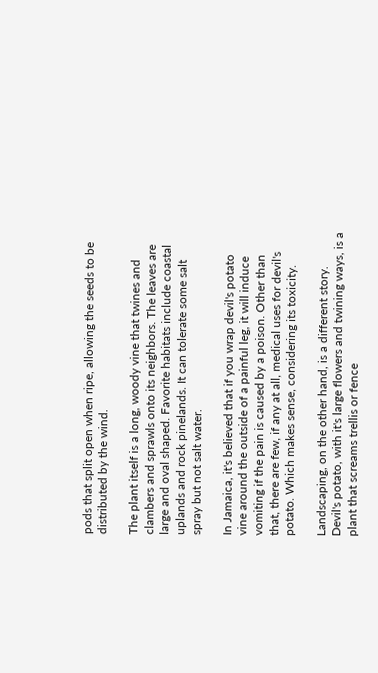pods that split open when ripe, allowing the seeds to be distributed by the wind.

The plant itself is a long, woody vine that twines and clambers and sprawls onto its neighbors. The leaves are large and oval shaped. Favorite habitats include coastal uplands and rock pinelands. It can tolerate some salt spray but not salt water.

In Jamaica, it's believed that if you wrap devil's potato vine around the outside of a painful leg, it will induce vomiting if the pain is caused by a poison. Other than that, there are few, if any at all, medical uses for devil's potato. Which makes sense, considering its toxicity.

Landscaping, on the other hand, is a different story. Devil's potato, with it's large flowers and twining ways, is a plant that screams trellis or fence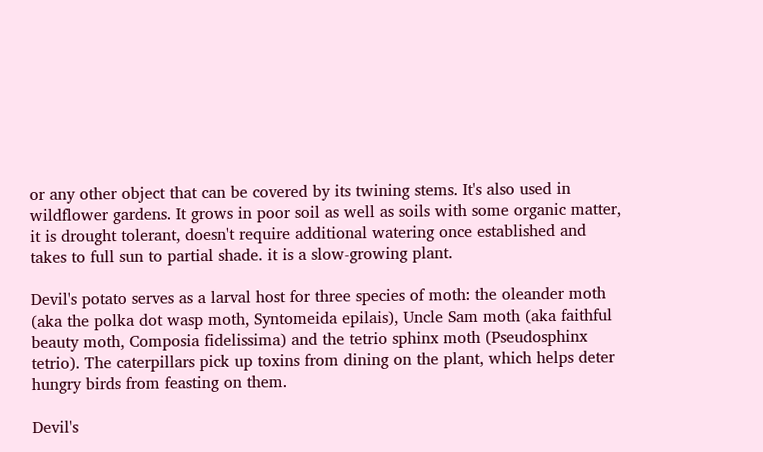or any other object that can be covered by its twining stems. It's also used in wildflower gardens. It grows in poor soil as well as soils with some organic matter, it is drought tolerant, doesn't require additional watering once established and takes to full sun to partial shade. it is a slow-growing plant.

Devil's potato serves as a larval host for three species of moth: the oleander moth (aka the polka dot wasp moth, Syntomeida epilais), Uncle Sam moth (aka faithful beauty moth, Composia fidelissima) and the tetrio sphinx moth (Pseudosphinx tetrio). The caterpillars pick up toxins from dining on the plant, which helps deter hungry birds from feasting on them.

Devil's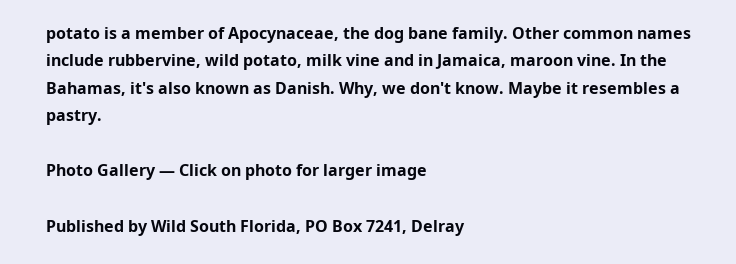potato is a member of Apocynaceae, the dog bane family. Other common names include rubbervine, wild potato, milk vine and in Jamaica, maroon vine. In the Bahamas, it's also known as Danish. Why, we don't know. Maybe it resembles a pastry.

Photo Gallery — Click on photo for larger image

Published by Wild South Florida, PO Box 7241, Delray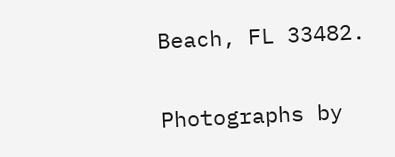Beach, FL 33482.

Photographs by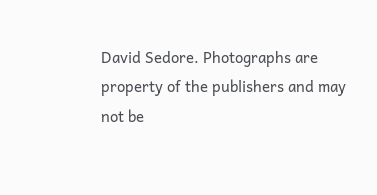David Sedore. Photographs are property of the publishers and may not be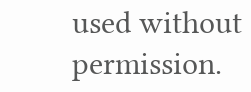used without permission.